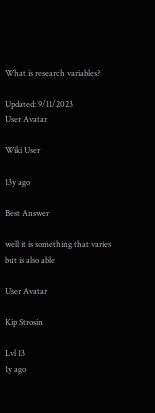What is research variables?

Updated: 9/11/2023
User Avatar

Wiki User

13y ago

Best Answer

well it is something that varies but is also able

User Avatar

Kip Strosin

Lvl 13
1y ago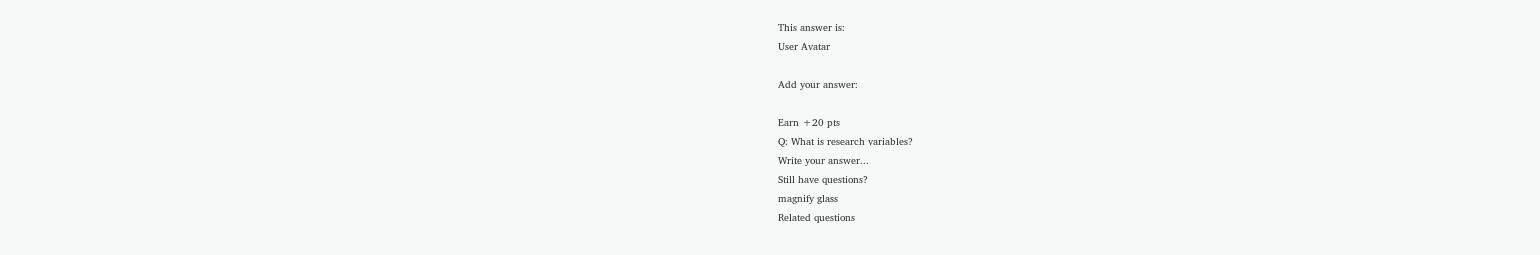This answer is:
User Avatar

Add your answer:

Earn +20 pts
Q: What is research variables?
Write your answer...
Still have questions?
magnify glass
Related questions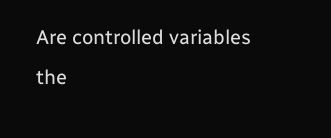Are controlled variables the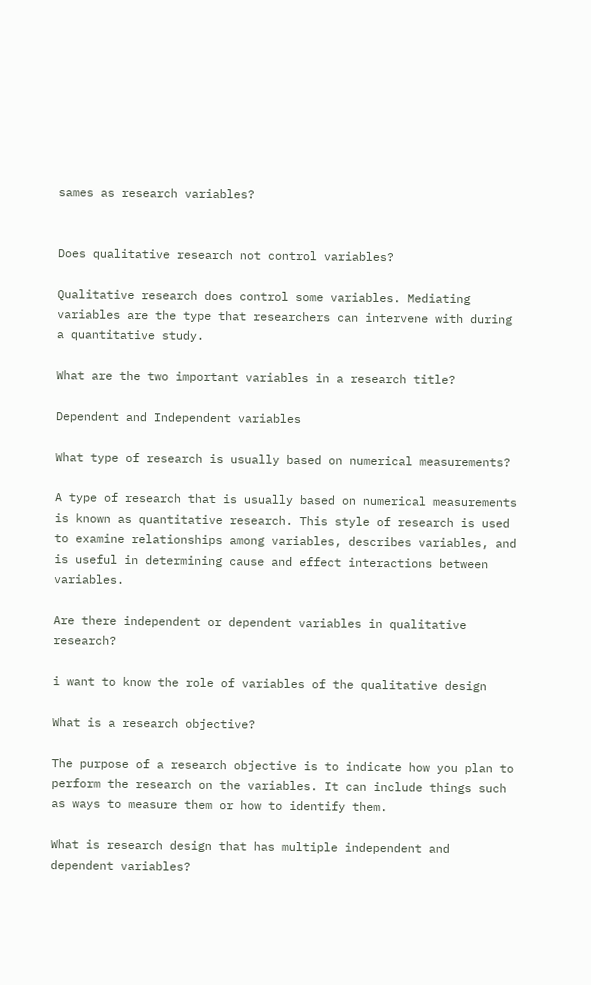sames as research variables?


Does qualitative research not control variables?

Qualitative research does control some variables. Mediating variables are the type that researchers can intervene with during a quantitative study.

What are the two important variables in a research title?

Dependent and Independent variables

What type of research is usually based on numerical measurements?

A type of research that is usually based on numerical measurements is known as quantitative research. This style of research is used to examine relationships among variables, describes variables, and is useful in determining cause and effect interactions between variables.

Are there independent or dependent variables in qualitative research?

i want to know the role of variables of the qualitative design

What is a research objective?

The purpose of a research objective is to indicate how you plan to perform the research on the variables. It can include things such as ways to measure them or how to identify them.

What is research design that has multiple independent and dependent variables?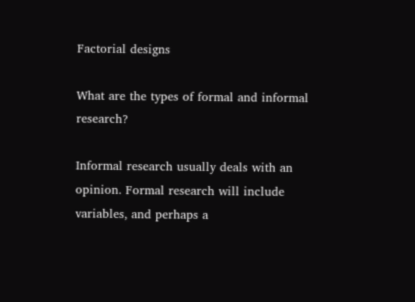Factorial designs

What are the types of formal and informal research?

Informal research usually deals with an opinion. Formal research will include variables, and perhaps a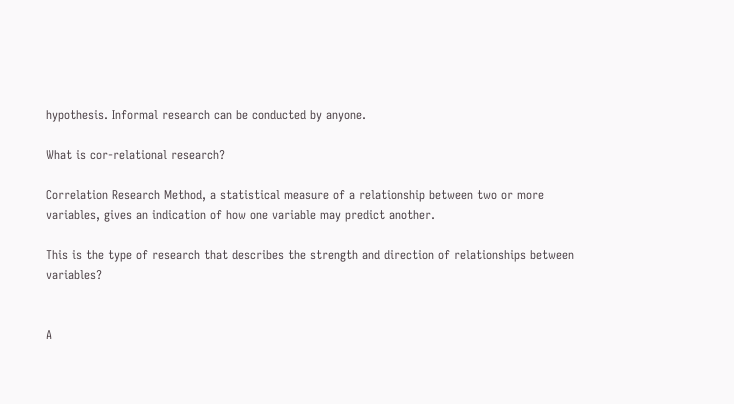hypothesis. Informal research can be conducted by anyone.

What is cor-relational research?

Correlation Research Method, a statistical measure of a relationship between two or more variables, gives an indication of how one variable may predict another.

This is the type of research that describes the strength and direction of relationships between variables?


A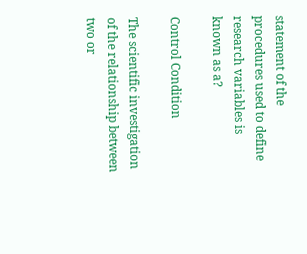statement of the procedures used to define research variables is known as a?

Control Condition

The scientific investigation of the relationship between two or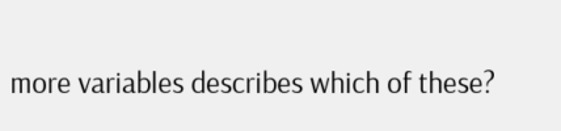more variables describes which of these?